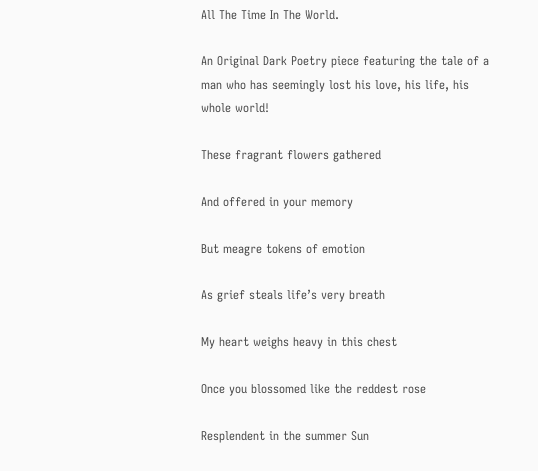All The Time In The World.

An Original Dark Poetry piece featuring the tale of a  man who has seemingly lost his love, his life, his whole world!

These fragrant flowers gathered

And offered in your memory

But meagre tokens of emotion

As grief steals life’s very breath

My heart weighs heavy in this chest

Once you blossomed like the reddest rose

Resplendent in the summer Sun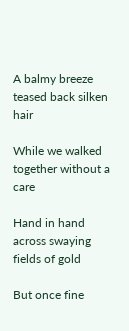A balmy breeze teased back silken hair

While we walked together without a care

Hand in hand across swaying fields of gold

But once fine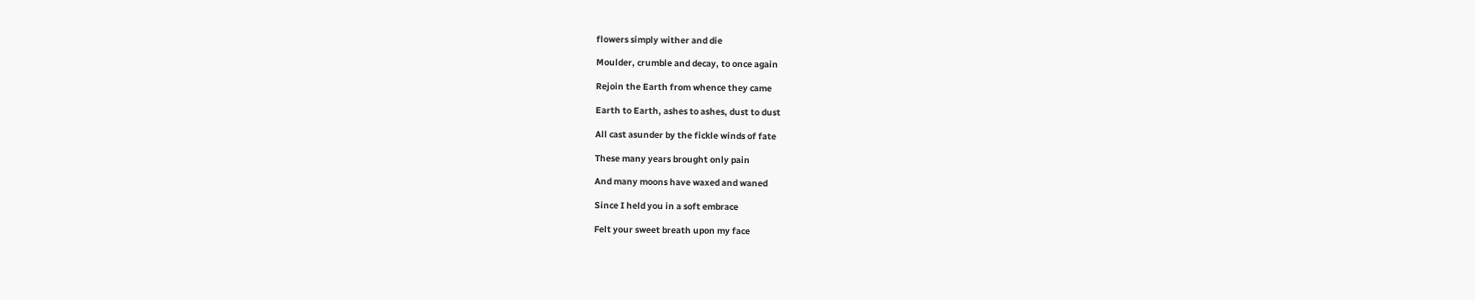flowers simply wither and die

Moulder, crumble and decay, to once again

Rejoin the Earth from whence they came

Earth to Earth, ashes to ashes, dust to dust

All cast asunder by the fickle winds of fate

These many years brought only pain

And many moons have waxed and waned

Since I held you in a soft embrace

Felt your sweet breath upon my face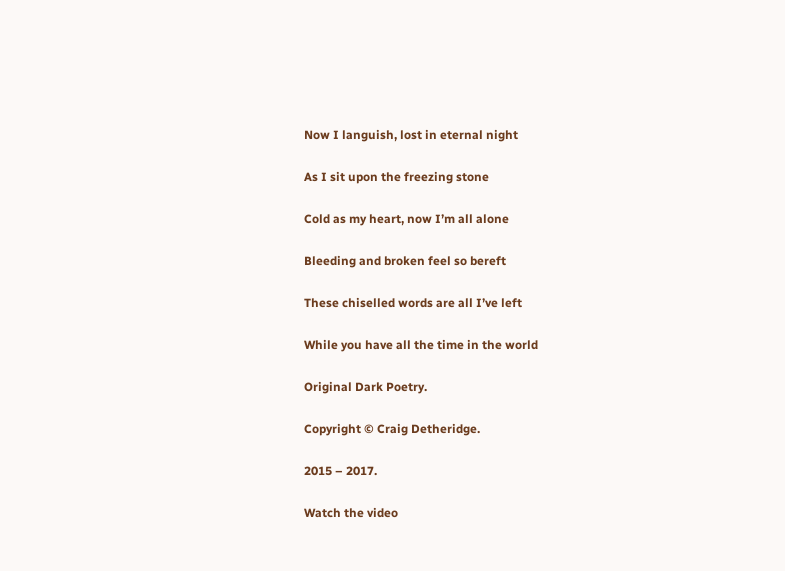Now I languish, lost in eternal night

As I sit upon the freezing stone

Cold as my heart, now I’m all alone

Bleeding and broken feel so bereft

These chiselled words are all I’ve left

While you have all the time in the world

Original Dark Poetry.

Copyright © Craig Detheridge.

2015 – 2017.

Watch the video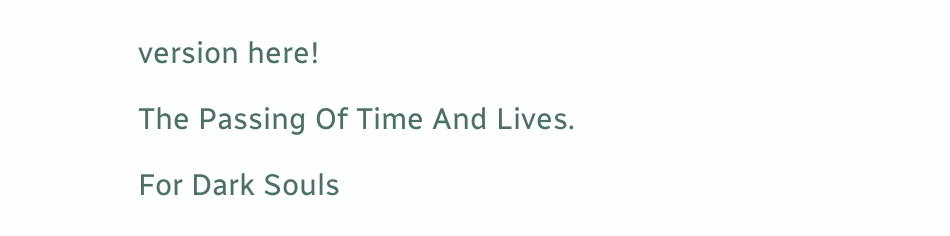version here!

The Passing Of Time And Lives.

For Dark Souls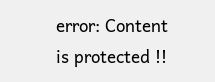error: Content is protected !!